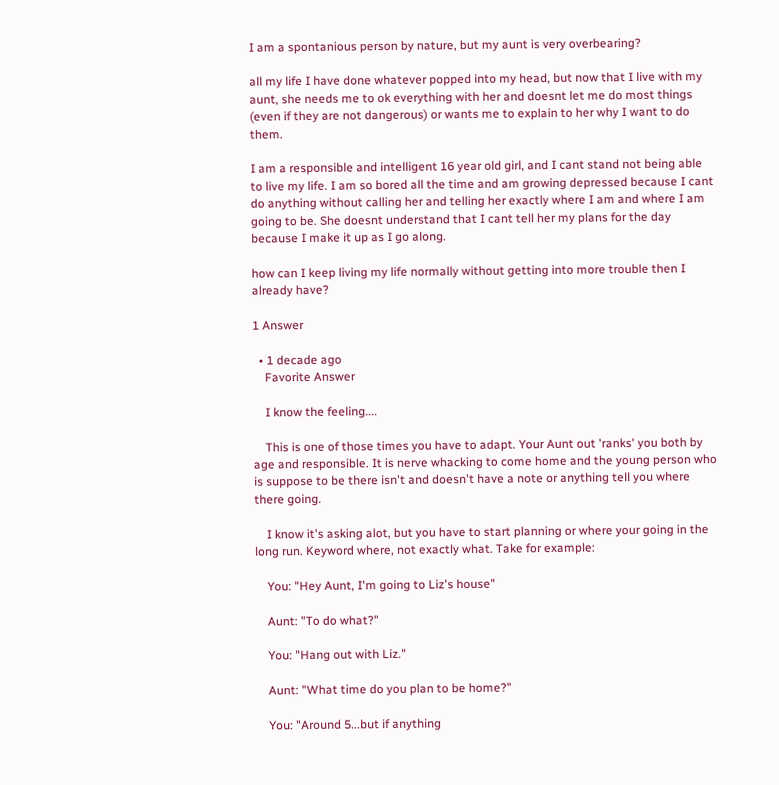I am a spontanious person by nature, but my aunt is very overbearing?

all my life I have done whatever popped into my head, but now that I live with my aunt, she needs me to ok everything with her and doesnt let me do most things (even if they are not dangerous) or wants me to explain to her why I want to do them.

I am a responsible and intelligent 16 year old girl, and I cant stand not being able to live my life. I am so bored all the time and am growing depressed because I cant do anything without calling her and telling her exactly where I am and where I am going to be. She doesnt understand that I cant tell her my plans for the day because I make it up as I go along.

how can I keep living my life normally without getting into more trouble then I already have?

1 Answer

  • 1 decade ago
    Favorite Answer

    I know the feeling....

    This is one of those times you have to adapt. Your Aunt out 'ranks' you both by age and responsible. It is nerve whacking to come home and the young person who is suppose to be there isn't and doesn't have a note or anything tell you where there going.

    I know it's asking alot, but you have to start planning or where your going in the long run. Keyword where, not exactly what. Take for example:

    You: "Hey Aunt, I'm going to Liz's house"

    Aunt: "To do what?"

    You: "Hang out with Liz."

    Aunt: "What time do you plan to be home?"

    You: "Around 5...but if anything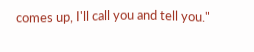comes up, I'll call you and tell you."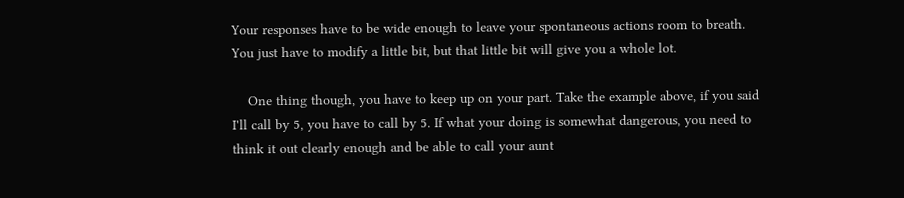Your responses have to be wide enough to leave your spontaneous actions room to breath. You just have to modify a little bit, but that little bit will give you a whole lot.

    One thing though, you have to keep up on your part. Take the example above, if you said I'll call by 5, you have to call by 5. If what your doing is somewhat dangerous, you need to think it out clearly enough and be able to call your aunt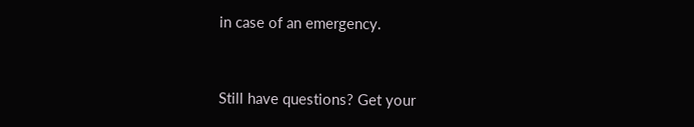in case of an emergency.


Still have questions? Get your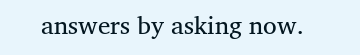answers by asking now.